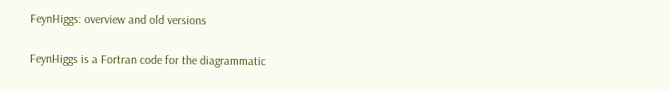FeynHiggs: overview and old versions

FeynHiggs is a Fortran code for the diagrammatic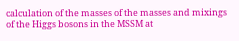calculation of the masses of the masses and mixings of the Higgs bosons in the MSSM at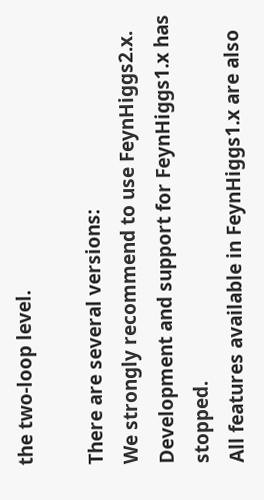the two-loop level.

There are several versions:
We strongly recommend to use FeynHiggs2.x.
Development and support for FeynHiggs1.x has stopped.
All features available in FeynHiggs1.x are also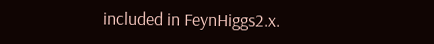included in FeynHiggs2.x.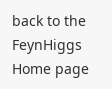back to the FeynHiggs Home page